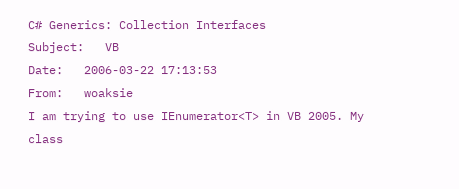C# Generics: Collection Interfaces
Subject:   VB
Date:   2006-03-22 17:13:53
From:   woaksie
I am trying to use IEnumerator<T> in VB 2005. My class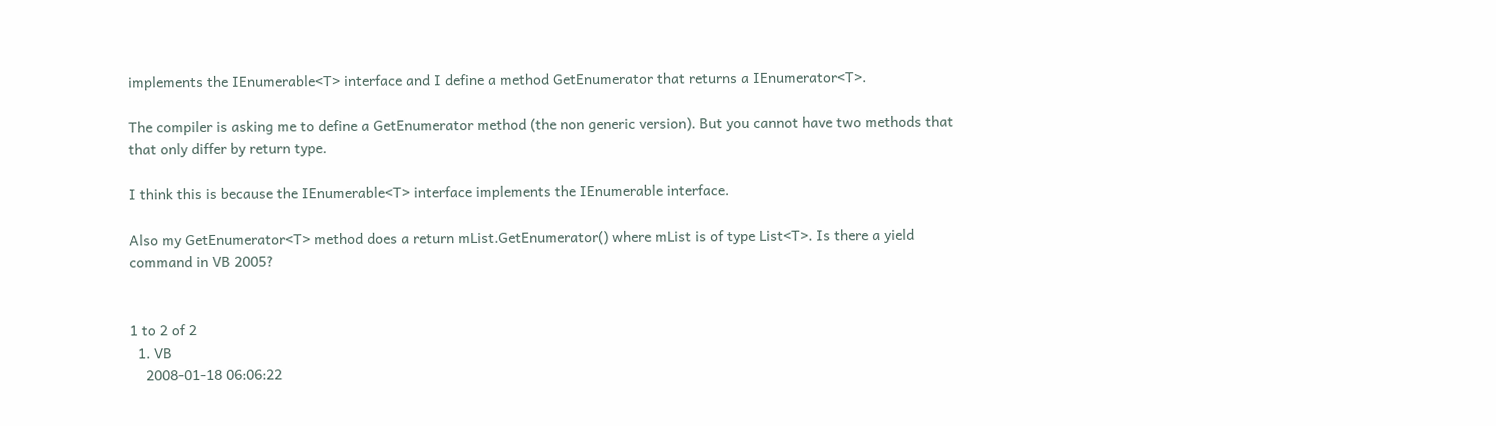implements the IEnumerable<T> interface and I define a method GetEnumerator that returns a IEnumerator<T>.

The compiler is asking me to define a GetEnumerator method (the non generic version). But you cannot have two methods that that only differ by return type.

I think this is because the IEnumerable<T> interface implements the IEnumerable interface.

Also my GetEnumerator<T> method does a return mList.GetEnumerator() where mList is of type List<T>. Is there a yield command in VB 2005?


1 to 2 of 2
  1. VB
    2008-01-18 06:06:22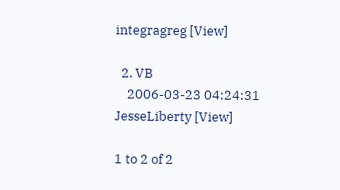integragreg [View]

  2. VB
    2006-03-23 04:24:31  JesseLiberty [View]

1 to 2 of 2